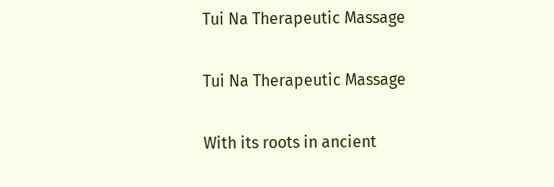Tui Na Therapeutic Massage

Tui Na Therapeutic Massage

With its roots in ancient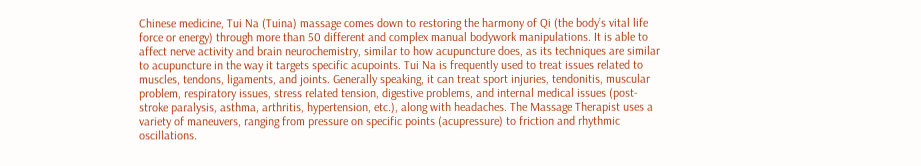Chinese medicine, Tui Na (Tuina) massage comes down to restoring the harmony of Qi (the body’s vital life force or energy) through more than 50 different and complex manual bodywork manipulations. It is able to affect nerve activity and brain neurochemistry, similar to how acupuncture does, as its techniques are similar to acupuncture in the way it targets specific acupoints. Tui Na is frequently used to treat issues related to muscles, tendons, ligaments, and joints. Generally speaking, it can treat sport injuries, tendonitis, muscular problem, respiratory issues, stress related tension, digestive problems, and internal medical issues (post-stroke paralysis, asthma, arthritis, hypertension, etc.), along with headaches. The Massage Therapist uses a variety of maneuvers, ranging from pressure on specific points (acupressure) to friction and rhythmic oscillations.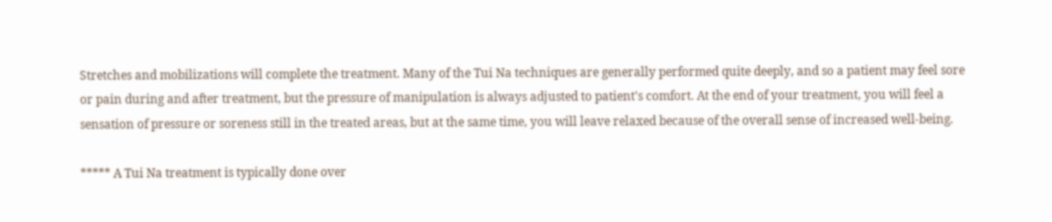Stretches and mobilizations will complete the treatment. Many of the Tui Na techniques are generally performed quite deeply, and so a patient may feel sore or pain during and after treatment, but the pressure of manipulation is always adjusted to patient's comfort. At the end of your treatment, you will feel a sensation of pressure or soreness still in the treated areas, but at the same time, you will leave relaxed because of the overall sense of increased well-being.

***** A Tui Na treatment is typically done over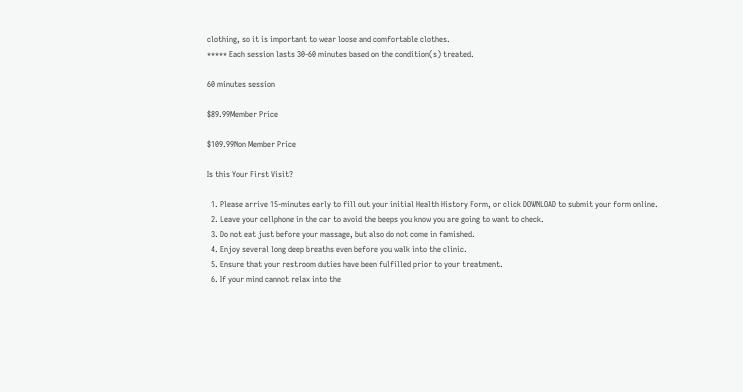clothing, so it is important to wear loose and comfortable clothes.
***** Each session lasts 30-60 minutes based on the condition(s) treated.

60 minutes session

$89.99Member Price

$109.99Non Member Price

Is this Your First Visit?

  1. Please arrive 15-minutes early to fill out your initial Health History Form, or click DOWNLOAD to submit your form online.
  2. Leave your cellphone in the car to avoid the beeps you know you are going to want to check.
  3. Do not eat just before your massage, but also do not come in famished.
  4. Enjoy several long deep breaths even before you walk into the clinic.
  5. Ensure that your restroom duties have been fulfilled prior to your treatment.
  6. If your mind cannot relax into the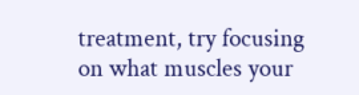treatment, try focusing on what muscles your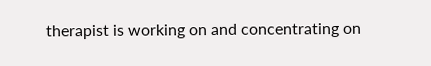therapist is working on and concentrating on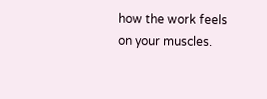how the work feels on your muscles.